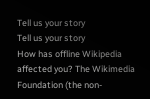Tell us your story
Tell us your story
How has offline Wikipedia affected you? The Wikimedia Foundation (the non-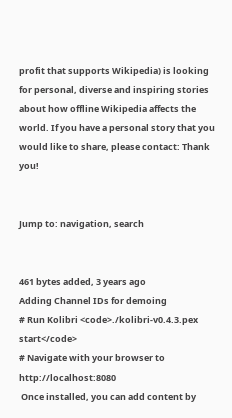profit that supports Wikipedia) is looking for personal, diverse and inspiring stories about how offline Wikipedia affects the world. If you have a personal story that you would like to share, please contact: Thank you!


Jump to: navigation, search


461 bytes added, 3 years ago
Adding Channel IDs for demoing
# Run Kolibri <code>./kolibri-v0.4.3.pex start</code>
# Navigate with your browser to http://localhost:8080
 Once installed, you can add content by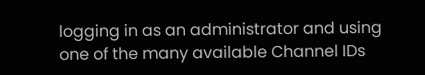logging in as an administrator and using one of the many available Channel IDs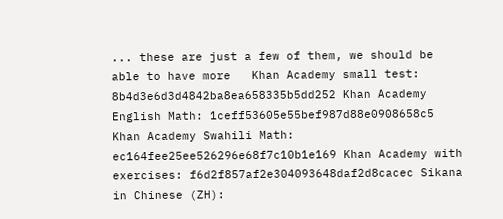... these are just a few of them, we should be able to have more   Khan Academy small test: 8b4d3e6d3d4842ba8ea658335b5dd252 Khan Academy English Math: 1ceff53605e55bef987d88e0908658c5 Khan Academy Swahili Math: ec164fee25ee526296e68f7c10b1e169 Khan Academy with exercises: f6d2f857af2e304093648daf2d8cacec Sikana in Chinese (ZH):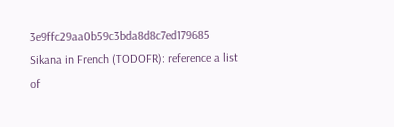3e9ffc29aa0b59c3bda8d8c7ed179685 Sikana in French (TODOFR): reference a list of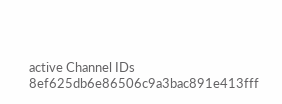active Channel IDs 8ef625db6e86506c9a3bac891e413fff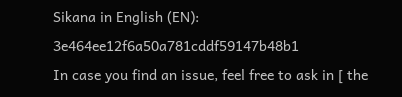Sikana in English (EN): 3e464ee12f6a50a781cddf59147b48b1
In case you find an issue, feel free to ask in [ the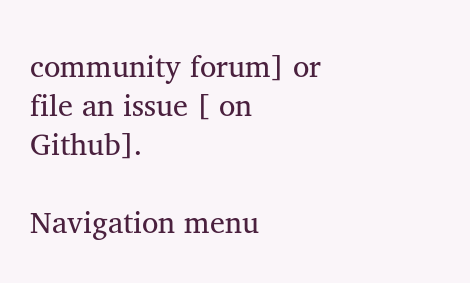community forum] or file an issue [ on Github].

Navigation menu